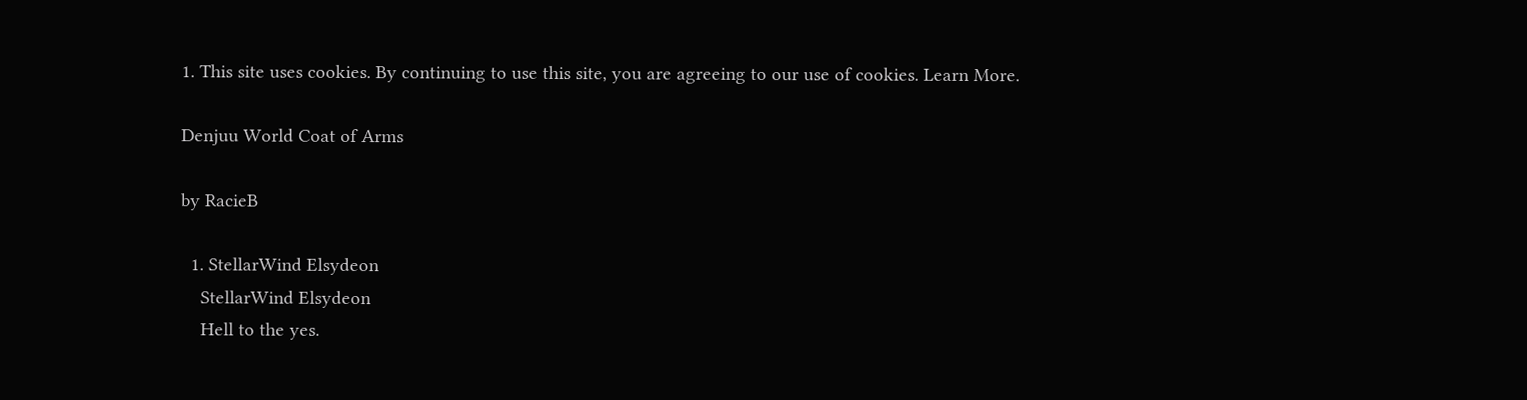1. This site uses cookies. By continuing to use this site, you are agreeing to our use of cookies. Learn More.

Denjuu World Coat of Arms

by RacieB

  1. StellarWind Elsydeon
    StellarWind Elsydeon
    Hell to the yes.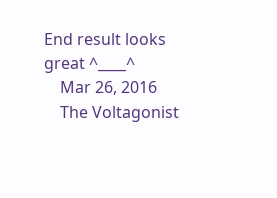End result looks great ^____^
    Mar 26, 2016
    The Voltagonist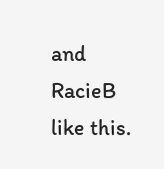and RacieB like this.